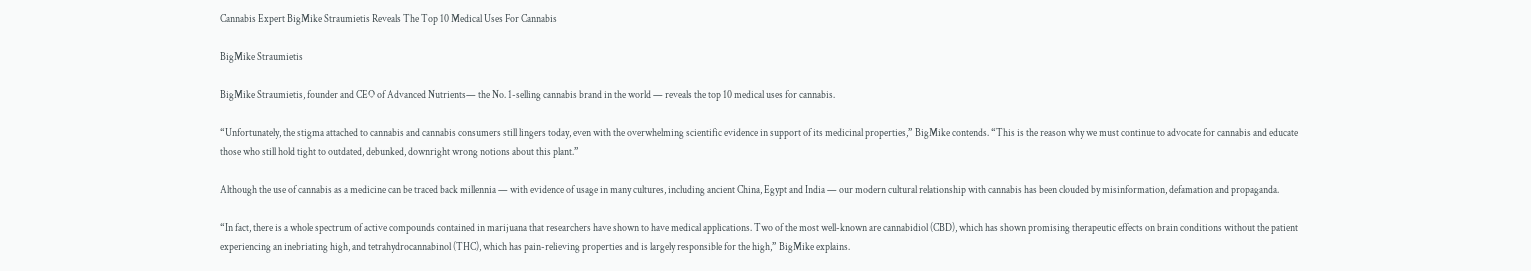Cannabis Expert BigMike Straumietis Reveals The Top 10 Medical Uses For Cannabis

BigMike Straumietis

BigMike Straumietis, founder and CEO of Advanced Nutrients— the No. 1-selling cannabis brand in the world — reveals the top 10 medical uses for cannabis.

“Unfortunately, the stigma attached to cannabis and cannabis consumers still lingers today, even with the overwhelming scientific evidence in support of its medicinal properties,” BigMike contends. “This is the reason why we must continue to advocate for cannabis and educate those who still hold tight to outdated, debunked, downright wrong notions about this plant.”

Although the use of cannabis as a medicine can be traced back millennia — with evidence of usage in many cultures, including ancient China, Egypt and India — our modern cultural relationship with cannabis has been clouded by misinformation, defamation and propaganda.

“In fact, there is a whole spectrum of active compounds contained in marijuana that researchers have shown to have medical applications. Two of the most well-known are cannabidiol (CBD), which has shown promising therapeutic effects on brain conditions without the patient experiencing an inebriating high, and tetrahydrocannabinol (THC), which has pain-relieving properties and is largely responsible for the high,” BigMike explains.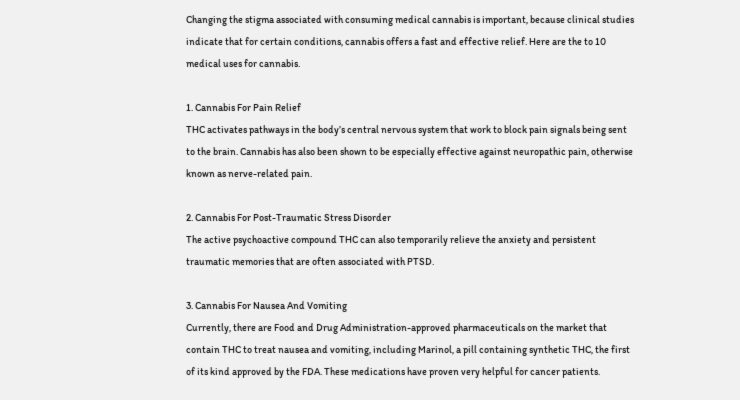Changing the stigma associated with consuming medical cannabis is important, because clinical studies indicate that for certain conditions, cannabis offers a fast and effective relief. Here are the to 10 medical uses for cannabis.

1. Cannabis For Pain Relief
THC activates pathways in the body’s central nervous system that work to block pain signals being sent to the brain. Cannabis has also been shown to be especially effective against neuropathic pain, otherwise known as nerve-related pain.

2. Cannabis For Post-Traumatic Stress Disorder
The active psychoactive compound THC can also temporarily relieve the anxiety and persistent traumatic memories that are often associated with PTSD.

3. Cannabis For Nausea And Vomiting
Currently, there are Food and Drug Administration-approved pharmaceuticals on the market that contain THC to treat nausea and vomiting, including Marinol, a pill containing synthetic THC, the first of its kind approved by the FDA. These medications have proven very helpful for cancer patients.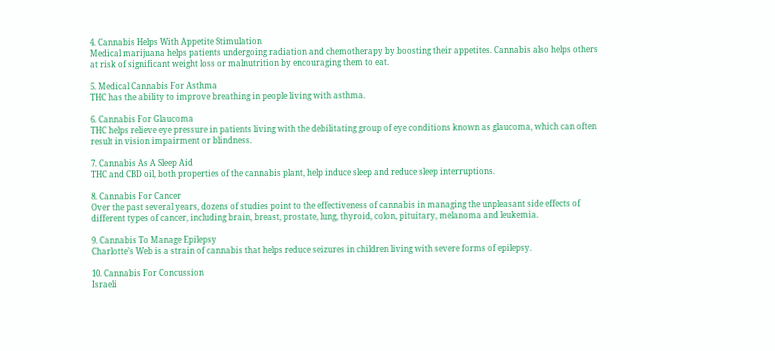4. Cannabis Helps With Appetite Stimulation
Medical marijuana helps patients undergoing radiation and chemotherapy by boosting their appetites. Cannabis also helps others at risk of significant weight loss or malnutrition by encouraging them to eat.

5. Medical Cannabis For Asthma
THC has the ability to improve breathing in people living with asthma.

6. Cannabis For Glaucoma
THC helps relieve eye pressure in patients living with the debilitating group of eye conditions known as glaucoma, which can often result in vision impairment or blindness.

7. Cannabis As A Sleep Aid
THC and CBD oil, both properties of the cannabis plant, help induce sleep and reduce sleep interruptions.

8. Cannabis For Cancer
Over the past several years, dozens of studies point to the effectiveness of cannabis in managing the unpleasant side effects of different types of cancer, including brain, breast, prostate, lung, thyroid, colon, pituitary, melanoma and leukemia.

9. Cannabis To Manage Epilepsy
Charlotte’s Web is a strain of cannabis that helps reduce seizures in children living with severe forms of epilepsy.

10. Cannabis For Concussion
Israeli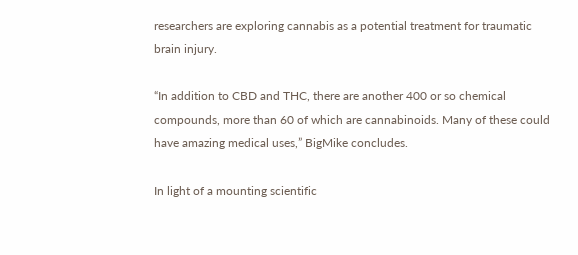researchers are exploring cannabis as a potential treatment for traumatic brain injury.

“In addition to CBD and THC, there are another 400 or so chemical compounds, more than 60 of which are cannabinoids. Many of these could have amazing medical uses,” BigMike concludes.

In light of a mounting scientific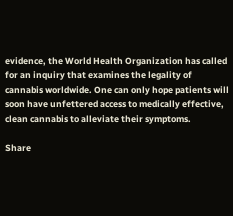evidence, the World Health Organization has called for an inquiry that examines the legality of cannabis worldwide. One can only hope patients will soon have unfettered access to medically effective, clean cannabis to alleviate their symptoms.

Share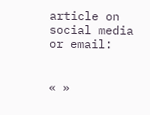article on social media or email:


« »